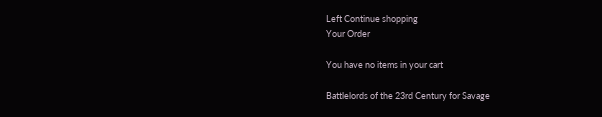Left Continue shopping
Your Order

You have no items in your cart

Battlelords of the 23rd Century for Savage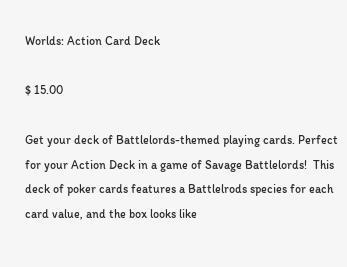Worlds: Action Card Deck

$ 15.00

Get your deck of Battlelords-themed playing cards. Perfect for your Action Deck in a game of Savage Battlelords!  This deck of poker cards features a Battlelrods species for each card value, and the box looks like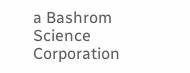a Bashrom Science Corporation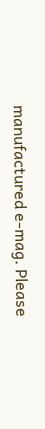manufactured e-mag. Please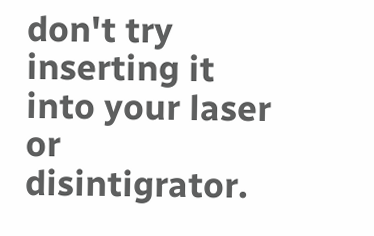don't try inserting it into your laser or disintigrator.